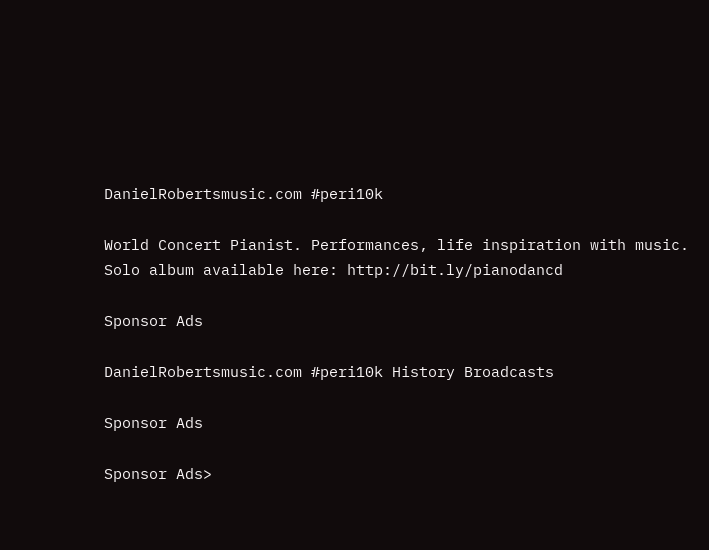DanielRobertsmusic.com #peri10k

World Concert Pianist. Performances, life inspiration with music. Solo album available here: http://bit.ly/pianodancd

Sponsor Ads

DanielRobertsmusic.com #peri10k History Broadcasts

Sponsor Ads

Sponsor Ads>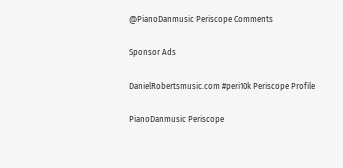@PianoDanmusic Periscope Comments

Sponsor Ads

DanielRobertsmusic.com #peri10k Periscope Profile

PianoDanmusic Periscope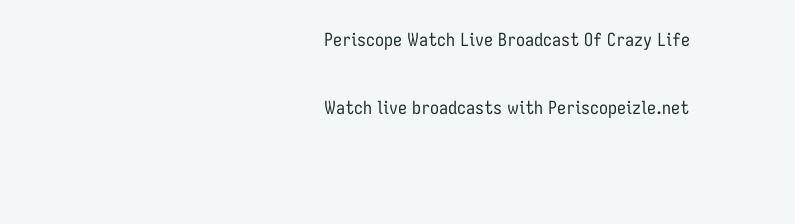Periscope Watch Live Broadcast Of Crazy Life

Watch live broadcasts with Periscopeizle.net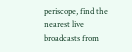periscope, find the nearest live broadcasts from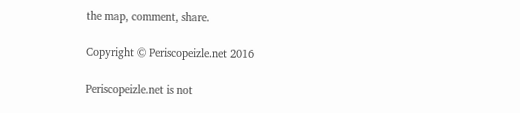the map, comment, share.

Copyright © Periscopeizle.net 2016

Periscopeizle.net is not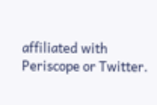affiliated with Periscope or Twitter.